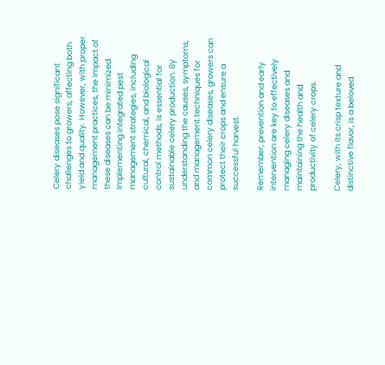Celery diseases pose significant challenges to growers, affecting both yield and quality. However, with proper management practices, the impact of these diseases can be minimized. Implementing integrated pest management strategies, including cultural, chemical, and biological control methods, is essential for sustainable celery production. By understanding the causes, symptoms, and management techniques for common celery diseases, growers can protect their crops and ensure a successful harvest.

Remember, prevention and early intervention are key to effectively managing celery diseases and maintaining the health and productivity of celery crops.

Celery, with its crisp texture and distinctive flavor, is a beloved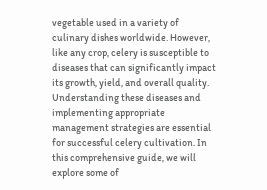vegetable used in a variety of culinary dishes worldwide. However, like any crop, celery is susceptible to diseases that can significantly impact its growth, yield, and overall quality. Understanding these diseases and implementing appropriate management strategies are essential for successful celery cultivation. In this comprehensive guide, we will explore some of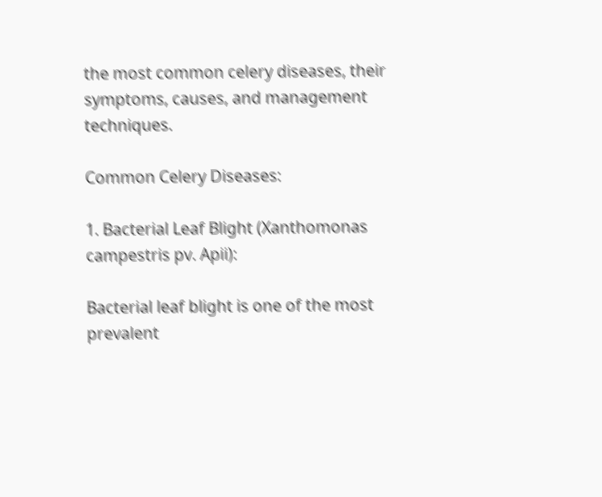the most common celery diseases, their symptoms, causes, and management techniques.

Common Celery Diseases:

1. Bacterial Leaf Blight (Xanthomonas campestris pv. Apii):

Bacterial leaf blight is one of the most prevalent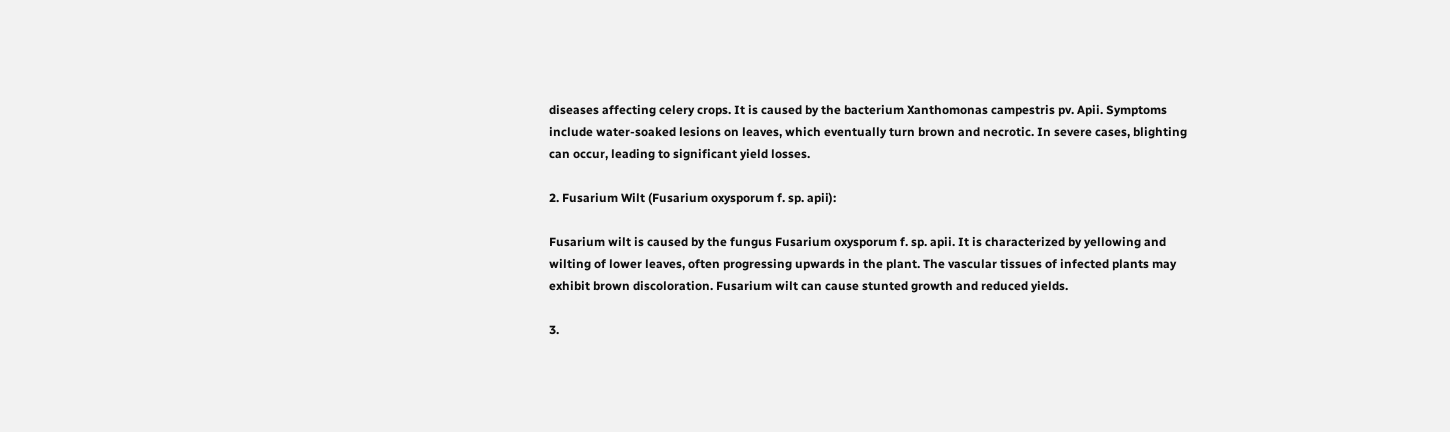diseases affecting celery crops. It is caused by the bacterium Xanthomonas campestris pv. Apii. Symptoms include water-soaked lesions on leaves, which eventually turn brown and necrotic. In severe cases, blighting can occur, leading to significant yield losses.

2. Fusarium Wilt (Fusarium oxysporum f. sp. apii):

Fusarium wilt is caused by the fungus Fusarium oxysporum f. sp. apii. It is characterized by yellowing and wilting of lower leaves, often progressing upwards in the plant. The vascular tissues of infected plants may exhibit brown discoloration. Fusarium wilt can cause stunted growth and reduced yields.

3.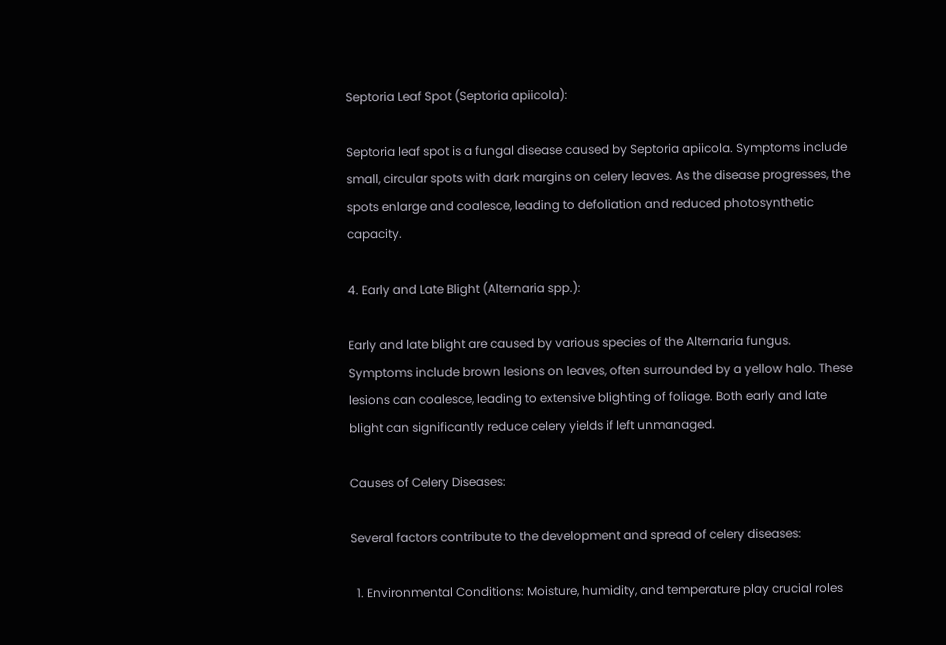Septoria Leaf Spot (Septoria apiicola):

Septoria leaf spot is a fungal disease caused by Septoria apiicola. Symptoms include small, circular spots with dark margins on celery leaves. As the disease progresses, the spots enlarge and coalesce, leading to defoliation and reduced photosynthetic capacity.

4. Early and Late Blight (Alternaria spp.):

Early and late blight are caused by various species of the Alternaria fungus. Symptoms include brown lesions on leaves, often surrounded by a yellow halo. These lesions can coalesce, leading to extensive blighting of foliage. Both early and late blight can significantly reduce celery yields if left unmanaged.

Causes of Celery Diseases:

Several factors contribute to the development and spread of celery diseases:

  1. Environmental Conditions: Moisture, humidity, and temperature play crucial roles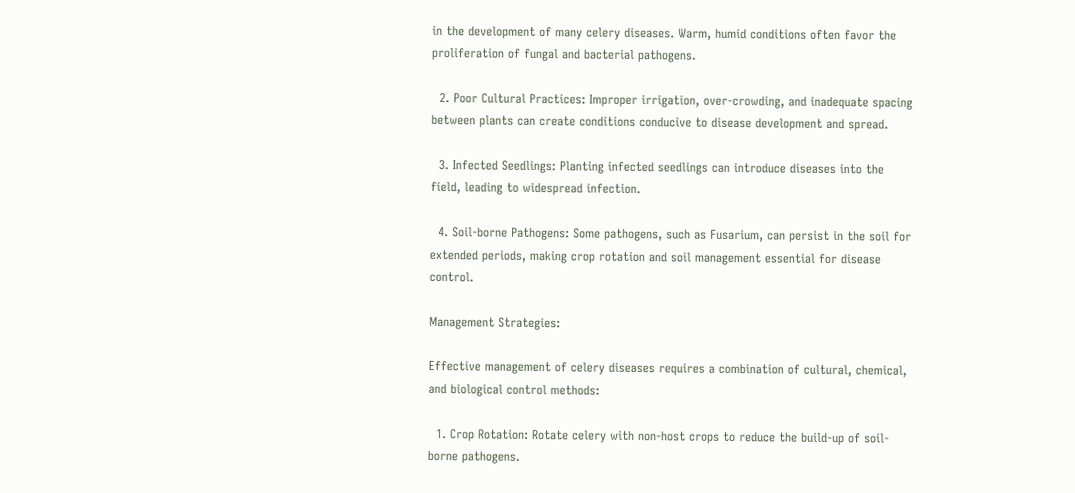in the development of many celery diseases. Warm, humid conditions often favor the proliferation of fungal and bacterial pathogens.

  2. Poor Cultural Practices: Improper irrigation, over-crowding, and inadequate spacing between plants can create conditions conducive to disease development and spread.

  3. Infected Seedlings: Planting infected seedlings can introduce diseases into the field, leading to widespread infection.

  4. Soil-borne Pathogens: Some pathogens, such as Fusarium, can persist in the soil for extended periods, making crop rotation and soil management essential for disease control.

Management Strategies:

Effective management of celery diseases requires a combination of cultural, chemical, and biological control methods:

  1. Crop Rotation: Rotate celery with non-host crops to reduce the build-up of soil-borne pathogens.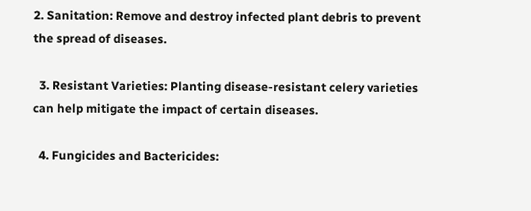2. Sanitation: Remove and destroy infected plant debris to prevent the spread of diseases.

  3. Resistant Varieties: Planting disease-resistant celery varieties can help mitigate the impact of certain diseases.

  4. Fungicides and Bactericides: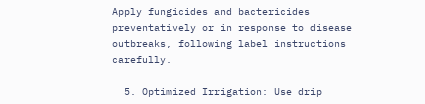Apply fungicides and bactericides preventatively or in response to disease outbreaks, following label instructions carefully.

  5. Optimized Irrigation: Use drip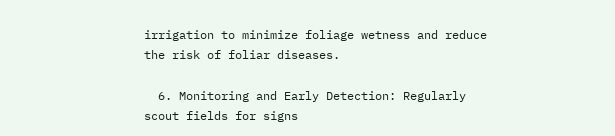irrigation to minimize foliage wetness and reduce the risk of foliar diseases.

  6. Monitoring and Early Detection: Regularly scout fields for signs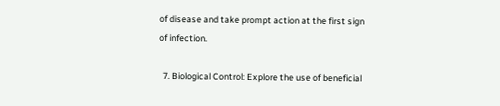of disease and take prompt action at the first sign of infection.

  7. Biological Control: Explore the use of beneficial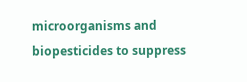microorganisms and biopesticides to suppress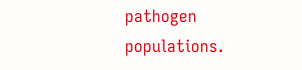pathogen populations.